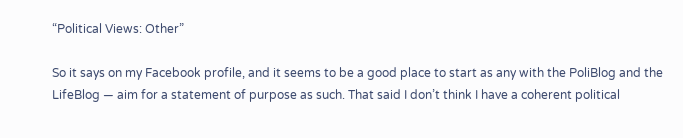“Political Views: Other”

So it says on my Facebook profile, and it seems to be a good place to start as any with the PoliBlog and the LifeBlog — aim for a statement of purpose as such. That said I don’t think I have a coherent political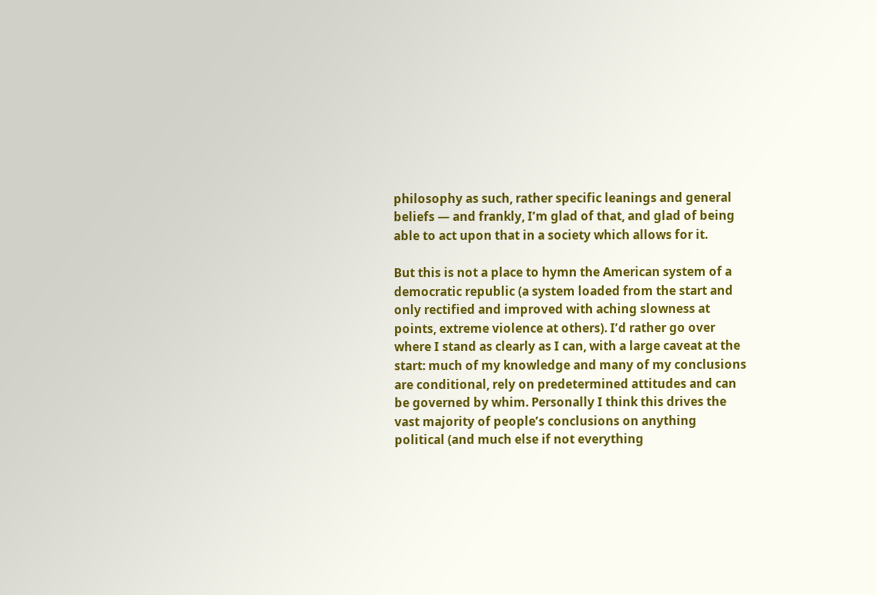philosophy as such, rather specific leanings and general beliefs — and frankly, I’m glad of that, and glad of being able to act upon that in a society which allows for it.

But this is not a place to hymn the American system of a democratic republic (a system loaded from the start and only rectified and improved with aching slowness at points, extreme violence at others). I’d rather go over where I stand as clearly as I can, with a large caveat at the start: much of my knowledge and many of my conclusions are conditional, rely on predetermined attitudes and can be governed by whim. Personally I think this drives the vast majority of people’s conclusions on anything political (and much else if not everything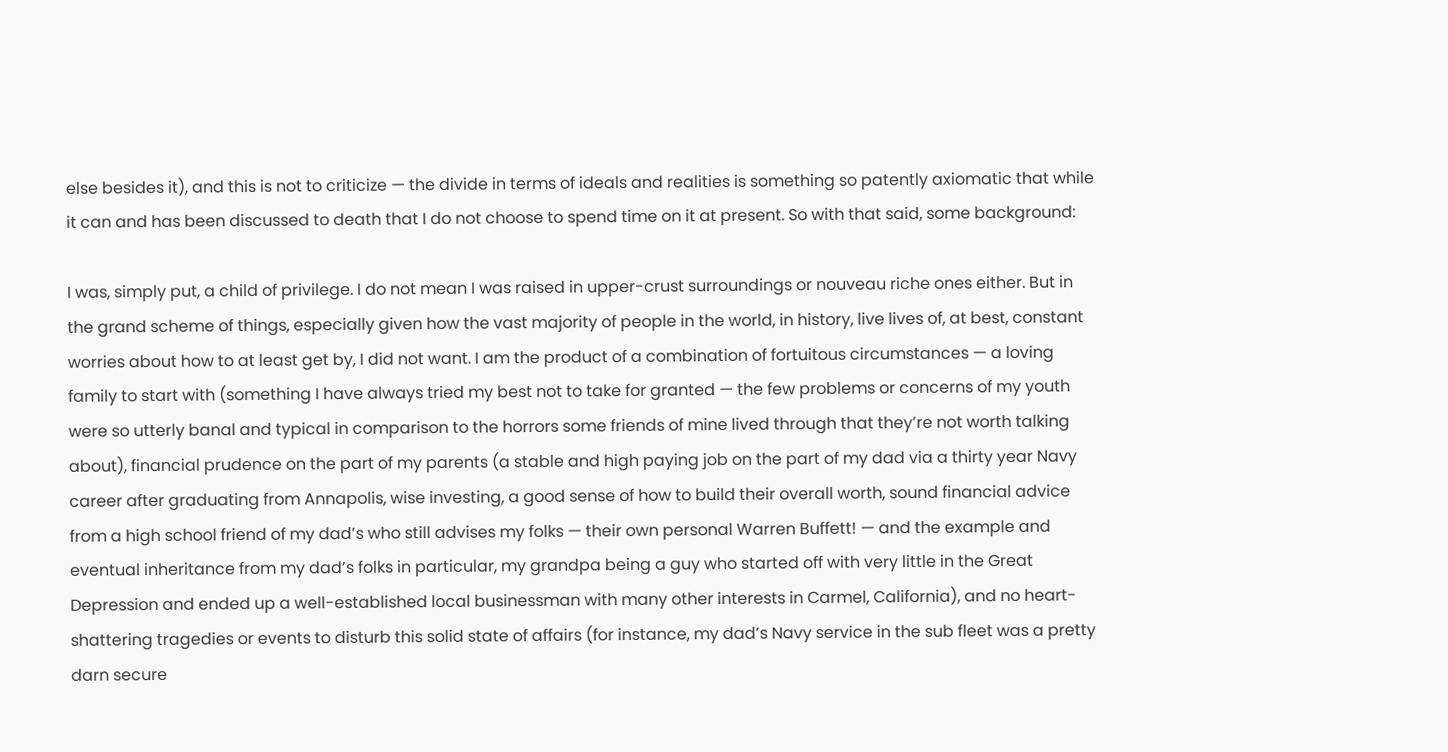else besides it), and this is not to criticize — the divide in terms of ideals and realities is something so patently axiomatic that while it can and has been discussed to death that I do not choose to spend time on it at present. So with that said, some background:

I was, simply put, a child of privilege. I do not mean I was raised in upper-crust surroundings or nouveau riche ones either. But in the grand scheme of things, especially given how the vast majority of people in the world, in history, live lives of, at best, constant worries about how to at least get by, I did not want. I am the product of a combination of fortuitous circumstances — a loving family to start with (something I have always tried my best not to take for granted — the few problems or concerns of my youth were so utterly banal and typical in comparison to the horrors some friends of mine lived through that they’re not worth talking about), financial prudence on the part of my parents (a stable and high paying job on the part of my dad via a thirty year Navy career after graduating from Annapolis, wise investing, a good sense of how to build their overall worth, sound financial advice from a high school friend of my dad’s who still advises my folks — their own personal Warren Buffett! — and the example and eventual inheritance from my dad’s folks in particular, my grandpa being a guy who started off with very little in the Great Depression and ended up a well-established local businessman with many other interests in Carmel, California), and no heart-shattering tragedies or events to disturb this solid state of affairs (for instance, my dad’s Navy service in the sub fleet was a pretty darn secure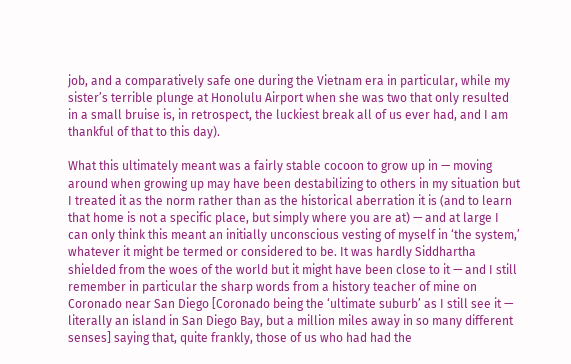job, and a comparatively safe one during the Vietnam era in particular, while my sister’s terrible plunge at Honolulu Airport when she was two that only resulted in a small bruise is, in retrospect, the luckiest break all of us ever had, and I am thankful of that to this day).

What this ultimately meant was a fairly stable cocoon to grow up in — moving around when growing up may have been destabilizing to others in my situation but I treated it as the norm rather than as the historical aberration it is (and to learn that home is not a specific place, but simply where you are at) — and at large I can only think this meant an initially unconscious vesting of myself in ‘the system,’ whatever it might be termed or considered to be. It was hardly Siddhartha shielded from the woes of the world but it might have been close to it — and I still remember in particular the sharp words from a history teacher of mine on Coronado near San Diego [Coronado being the ‘ultimate suburb’ as I still see it — literally an island in San Diego Bay, but a million miles away in so many different senses] saying that, quite frankly, those of us who had had the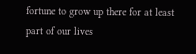fortune to grow up there for at least part of our lives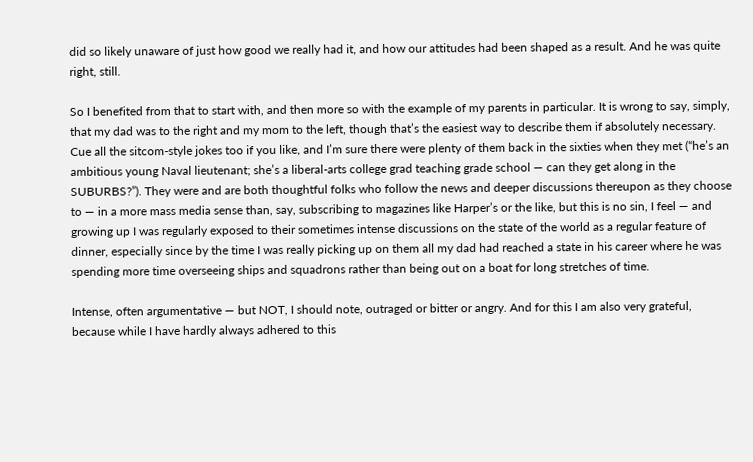did so likely unaware of just how good we really had it, and how our attitudes had been shaped as a result. And he was quite right, still.

So I benefited from that to start with, and then more so with the example of my parents in particular. It is wrong to say, simply, that my dad was to the right and my mom to the left, though that’s the easiest way to describe them if absolutely necessary. Cue all the sitcom-style jokes too if you like, and I’m sure there were plenty of them back in the sixties when they met (“he’s an ambitious young Naval lieutenant; she’s a liberal-arts college grad teaching grade school — can they get along in the SUBURBS?”). They were and are both thoughtful folks who follow the news and deeper discussions thereupon as they choose to — in a more mass media sense than, say, subscribing to magazines like Harper’s or the like, but this is no sin, I feel — and growing up I was regularly exposed to their sometimes intense discussions on the state of the world as a regular feature of dinner, especially since by the time I was really picking up on them all my dad had reached a state in his career where he was spending more time overseeing ships and squadrons rather than being out on a boat for long stretches of time.

Intense, often argumentative — but NOT, I should note, outraged or bitter or angry. And for this I am also very grateful, because while I have hardly always adhered to this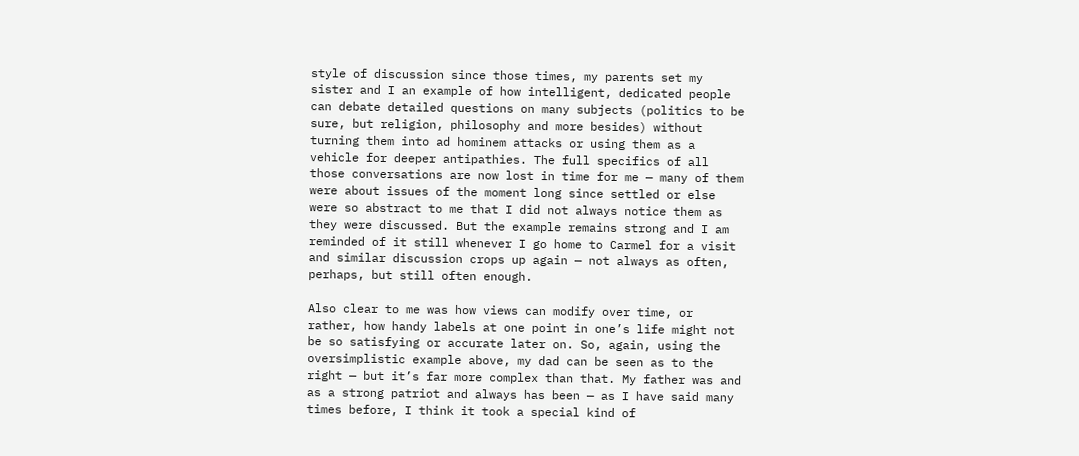style of discussion since those times, my parents set my sister and I an example of how intelligent, dedicated people can debate detailed questions on many subjects (politics to be sure, but religion, philosophy and more besides) without turning them into ad hominem attacks or using them as a vehicle for deeper antipathies. The full specifics of all those conversations are now lost in time for me — many of them were about issues of the moment long since settled or else were so abstract to me that I did not always notice them as they were discussed. But the example remains strong and I am reminded of it still whenever I go home to Carmel for a visit and similar discussion crops up again — not always as often, perhaps, but still often enough.

Also clear to me was how views can modify over time, or rather, how handy labels at one point in one’s life might not be so satisfying or accurate later on. So, again, using the oversimplistic example above, my dad can be seen as to the right — but it’s far more complex than that. My father was and as a strong patriot and always has been — as I have said many times before, I think it took a special kind of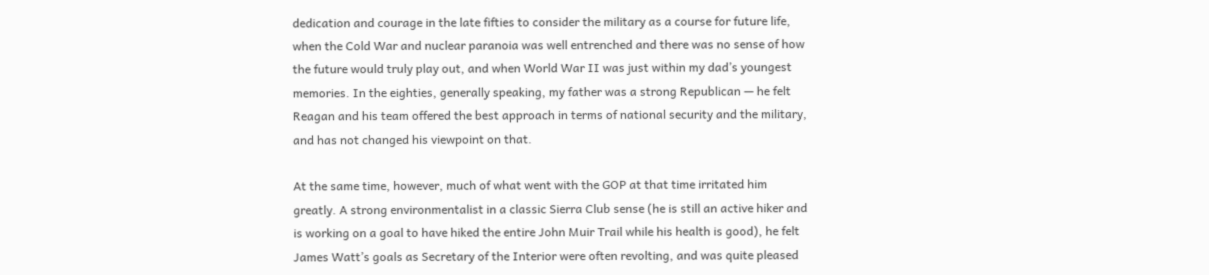dedication and courage in the late fifties to consider the military as a course for future life, when the Cold War and nuclear paranoia was well entrenched and there was no sense of how the future would truly play out, and when World War II was just within my dad’s youngest memories. In the eighties, generally speaking, my father was a strong Republican — he felt Reagan and his team offered the best approach in terms of national security and the military, and has not changed his viewpoint on that.

At the same time, however, much of what went with the GOP at that time irritated him greatly. A strong environmentalist in a classic Sierra Club sense (he is still an active hiker and is working on a goal to have hiked the entire John Muir Trail while his health is good), he felt James Watt’s goals as Secretary of the Interior were often revolting, and was quite pleased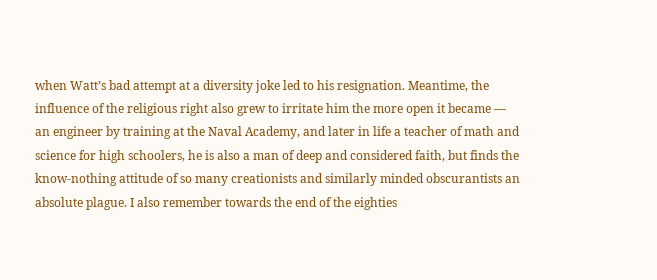when Watt’s bad attempt at a diversity joke led to his resignation. Meantime, the influence of the religious right also grew to irritate him the more open it became — an engineer by training at the Naval Academy, and later in life a teacher of math and science for high schoolers, he is also a man of deep and considered faith, but finds the know-nothing attitude of so many creationists and similarly minded obscurantists an absolute plague. I also remember towards the end of the eighties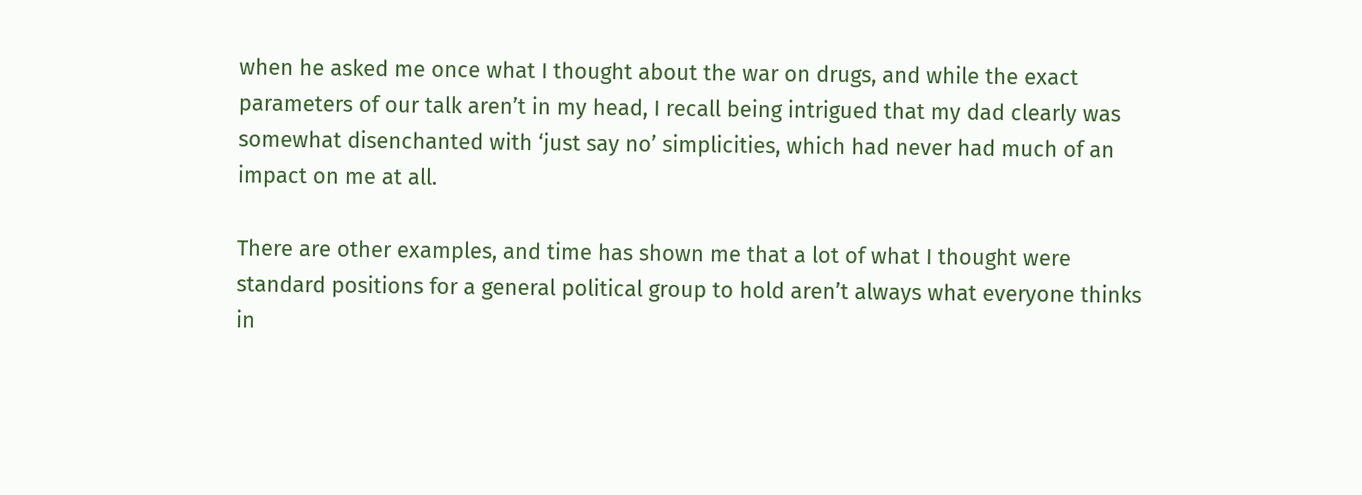when he asked me once what I thought about the war on drugs, and while the exact parameters of our talk aren’t in my head, I recall being intrigued that my dad clearly was somewhat disenchanted with ‘just say no’ simplicities, which had never had much of an impact on me at all.

There are other examples, and time has shown me that a lot of what I thought were standard positions for a general political group to hold aren’t always what everyone thinks in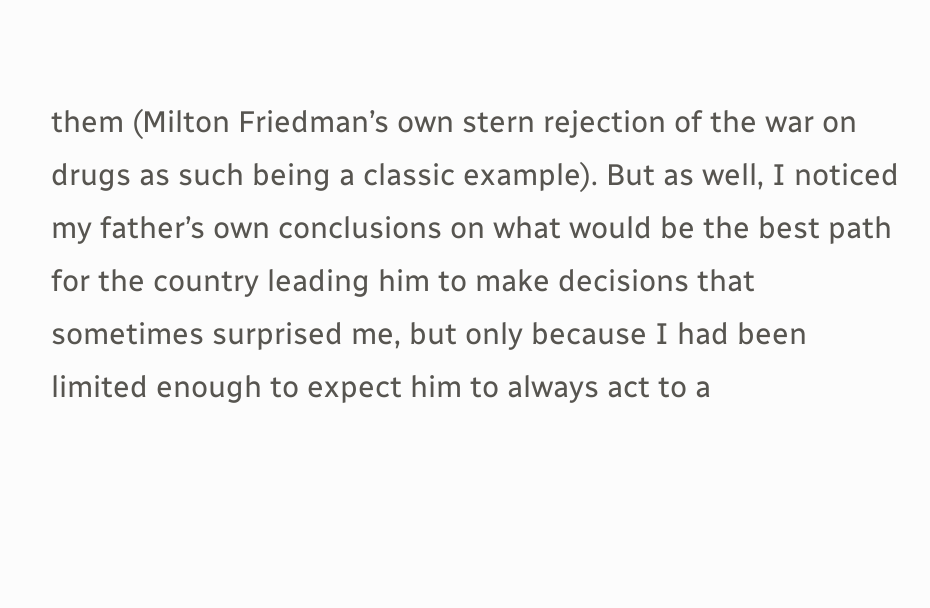them (Milton Friedman’s own stern rejection of the war on drugs as such being a classic example). But as well, I noticed my father’s own conclusions on what would be the best path for the country leading him to make decisions that sometimes surprised me, but only because I had been limited enough to expect him to always act to a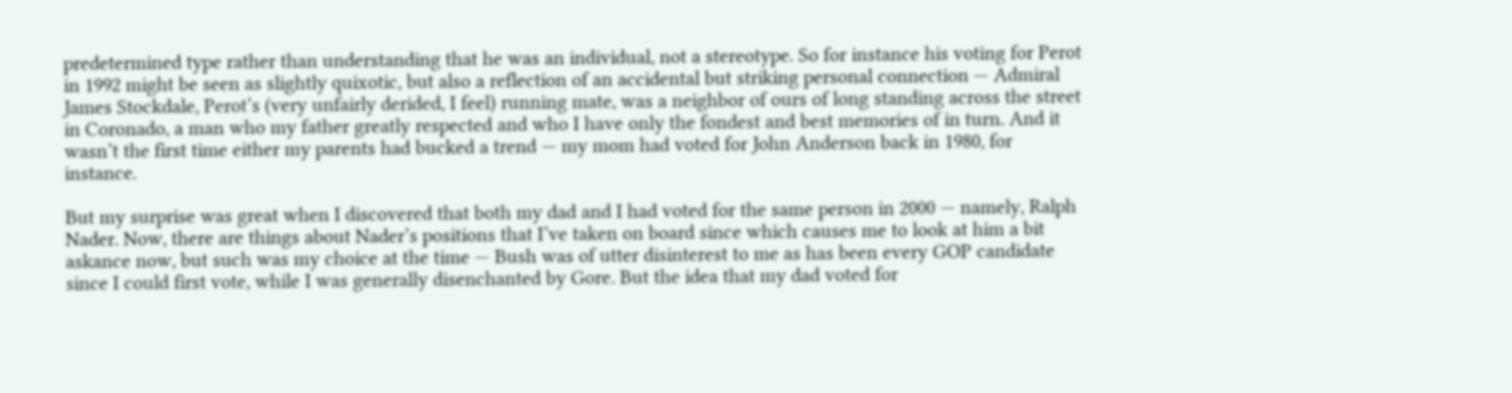predetermined type rather than understanding that he was an individual, not a stereotype. So for instance his voting for Perot in 1992 might be seen as slightly quixotic, but also a reflection of an accidental but striking personal connection — Admiral James Stockdale, Perot’s (very unfairly derided, I feel) running mate, was a neighbor of ours of long standing across the street in Coronado, a man who my father greatly respected and who I have only the fondest and best memories of in turn. And it wasn’t the first time either my parents had bucked a trend — my mom had voted for John Anderson back in 1980, for instance.

But my surprise was great when I discovered that both my dad and I had voted for the same person in 2000 — namely, Ralph Nader. Now, there are things about Nader’s positions that I’ve taken on board since which causes me to look at him a bit askance now, but such was my choice at the time — Bush was of utter disinterest to me as has been every GOP candidate since I could first vote, while I was generally disenchanted by Gore. But the idea that my dad voted for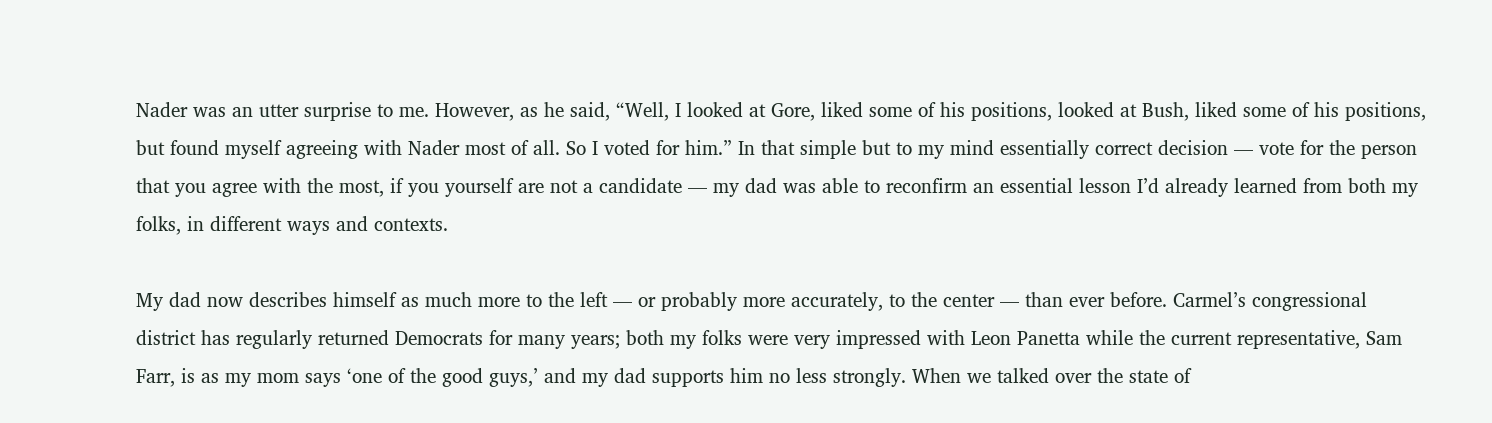Nader was an utter surprise to me. However, as he said, “Well, I looked at Gore, liked some of his positions, looked at Bush, liked some of his positions, but found myself agreeing with Nader most of all. So I voted for him.” In that simple but to my mind essentially correct decision — vote for the person that you agree with the most, if you yourself are not a candidate — my dad was able to reconfirm an essential lesson I’d already learned from both my folks, in different ways and contexts.

My dad now describes himself as much more to the left — or probably more accurately, to the center — than ever before. Carmel’s congressional district has regularly returned Democrats for many years; both my folks were very impressed with Leon Panetta while the current representative, Sam Farr, is as my mom says ‘one of the good guys,’ and my dad supports him no less strongly. When we talked over the state of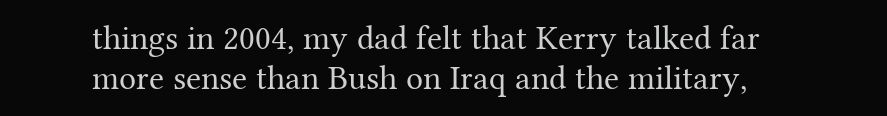things in 2004, my dad felt that Kerry talked far more sense than Bush on Iraq and the military,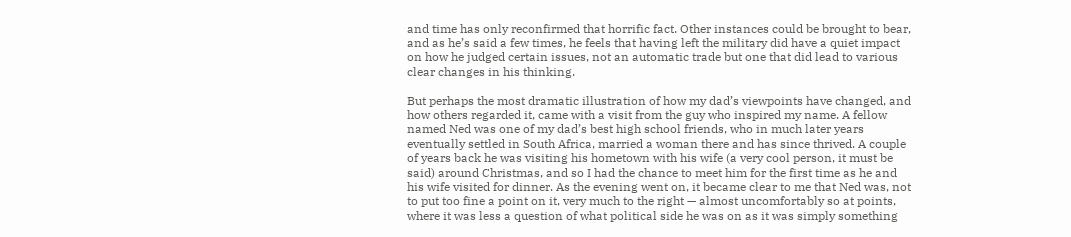and time has only reconfirmed that horrific fact. Other instances could be brought to bear, and as he’s said a few times, he feels that having left the military did have a quiet impact on how he judged certain issues, not an automatic trade but one that did lead to various clear changes in his thinking.

But perhaps the most dramatic illustration of how my dad’s viewpoints have changed, and how others regarded it, came with a visit from the guy who inspired my name. A fellow named Ned was one of my dad’s best high school friends, who in much later years eventually settled in South Africa, married a woman there and has since thrived. A couple of years back he was visiting his hometown with his wife (a very cool person, it must be said) around Christmas, and so I had the chance to meet him for the first time as he and his wife visited for dinner. As the evening went on, it became clear to me that Ned was, not to put too fine a point on it, very much to the right — almost uncomfortably so at points, where it was less a question of what political side he was on as it was simply something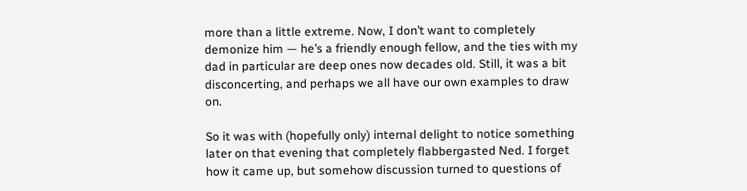more than a little extreme. Now, I don’t want to completely demonize him — he’s a friendly enough fellow, and the ties with my dad in particular are deep ones now decades old. Still, it was a bit disconcerting, and perhaps we all have our own examples to draw on.

So it was with (hopefully only) internal delight to notice something later on that evening that completely flabbergasted Ned. I forget how it came up, but somehow discussion turned to questions of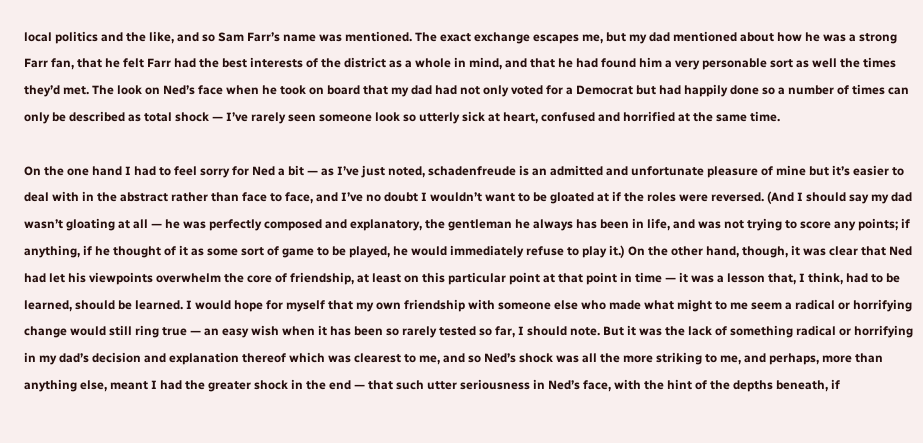local politics and the like, and so Sam Farr’s name was mentioned. The exact exchange escapes me, but my dad mentioned about how he was a strong Farr fan, that he felt Farr had the best interests of the district as a whole in mind, and that he had found him a very personable sort as well the times they’d met. The look on Ned’s face when he took on board that my dad had not only voted for a Democrat but had happily done so a number of times can only be described as total shock — I’ve rarely seen someone look so utterly sick at heart, confused and horrified at the same time.

On the one hand I had to feel sorry for Ned a bit — as I’ve just noted, schadenfreude is an admitted and unfortunate pleasure of mine but it’s easier to deal with in the abstract rather than face to face, and I’ve no doubt I wouldn’t want to be gloated at if the roles were reversed. (And I should say my dad wasn’t gloating at all — he was perfectly composed and explanatory, the gentleman he always has been in life, and was not trying to score any points; if anything, if he thought of it as some sort of game to be played, he would immediately refuse to play it.) On the other hand, though, it was clear that Ned had let his viewpoints overwhelm the core of friendship, at least on this particular point at that point in time — it was a lesson that, I think, had to be learned, should be learned. I would hope for myself that my own friendship with someone else who made what might to me seem a radical or horrifying change would still ring true — an easy wish when it has been so rarely tested so far, I should note. But it was the lack of something radical or horrifying in my dad’s decision and explanation thereof which was clearest to me, and so Ned’s shock was all the more striking to me, and perhaps, more than anything else, meant I had the greater shock in the end — that such utter seriousness in Ned’s face, with the hint of the depths beneath, if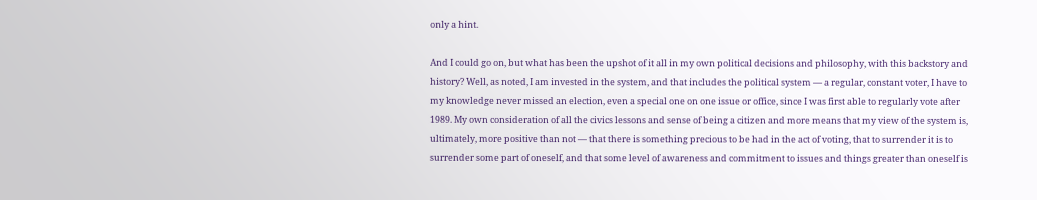only a hint.

And I could go on, but what has been the upshot of it all in my own political decisions and philosophy, with this backstory and history? Well, as noted, I am invested in the system, and that includes the political system — a regular, constant voter, I have to my knowledge never missed an election, even a special one on one issue or office, since I was first able to regularly vote after 1989. My own consideration of all the civics lessons and sense of being a citizen and more means that my view of the system is, ultimately, more positive than not — that there is something precious to be had in the act of voting, that to surrender it is to surrender some part of oneself, and that some level of awareness and commitment to issues and things greater than oneself is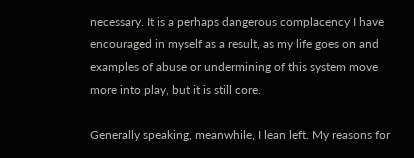necessary. It is a perhaps dangerous complacency I have encouraged in myself as a result, as my life goes on and examples of abuse or undermining of this system move more into play, but it is still core.

Generally speaking, meanwhile, I lean left. My reasons for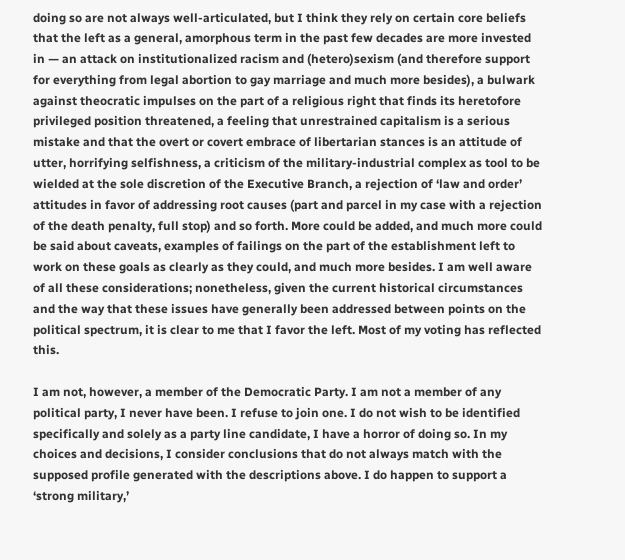doing so are not always well-articulated, but I think they rely on certain core beliefs that the left as a general, amorphous term in the past few decades are more invested in — an attack on institutionalized racism and (hetero)sexism (and therefore support for everything from legal abortion to gay marriage and much more besides), a bulwark against theocratic impulses on the part of a religious right that finds its heretofore privileged position threatened, a feeling that unrestrained capitalism is a serious mistake and that the overt or covert embrace of libertarian stances is an attitude of utter, horrifying selfishness, a criticism of the military-industrial complex as tool to be wielded at the sole discretion of the Executive Branch, a rejection of ‘law and order’ attitudes in favor of addressing root causes (part and parcel in my case with a rejection of the death penalty, full stop) and so forth. More could be added, and much more could be said about caveats, examples of failings on the part of the establishment left to work on these goals as clearly as they could, and much more besides. I am well aware of all these considerations; nonetheless, given the current historical circumstances and the way that these issues have generally been addressed between points on the political spectrum, it is clear to me that I favor the left. Most of my voting has reflected this.

I am not, however, a member of the Democratic Party. I am not a member of any political party, I never have been. I refuse to join one. I do not wish to be identified specifically and solely as a party line candidate, I have a horror of doing so. In my choices and decisions, I consider conclusions that do not always match with the supposed profile generated with the descriptions above. I do happen to support a ‘strong military,’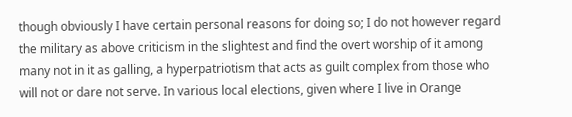though obviously I have certain personal reasons for doing so; I do not however regard the military as above criticism in the slightest and find the overt worship of it among many not in it as galling, a hyperpatriotism that acts as guilt complex from those who will not or dare not serve. In various local elections, given where I live in Orange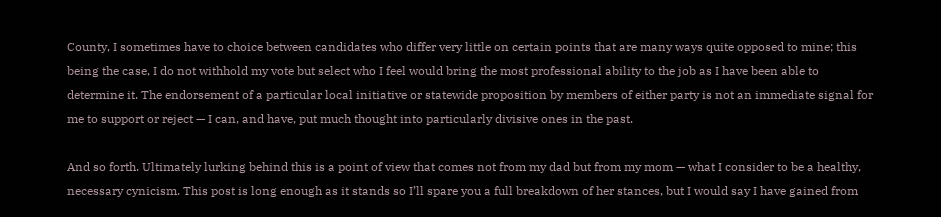County, I sometimes have to choice between candidates who differ very little on certain points that are many ways quite opposed to mine; this being the case, I do not withhold my vote but select who I feel would bring the most professional ability to the job as I have been able to determine it. The endorsement of a particular local initiative or statewide proposition by members of either party is not an immediate signal for me to support or reject — I can, and have, put much thought into particularly divisive ones in the past.

And so forth. Ultimately lurking behind this is a point of view that comes not from my dad but from my mom — what I consider to be a healthy, necessary cynicism. This post is long enough as it stands so I’ll spare you a full breakdown of her stances, but I would say I have gained from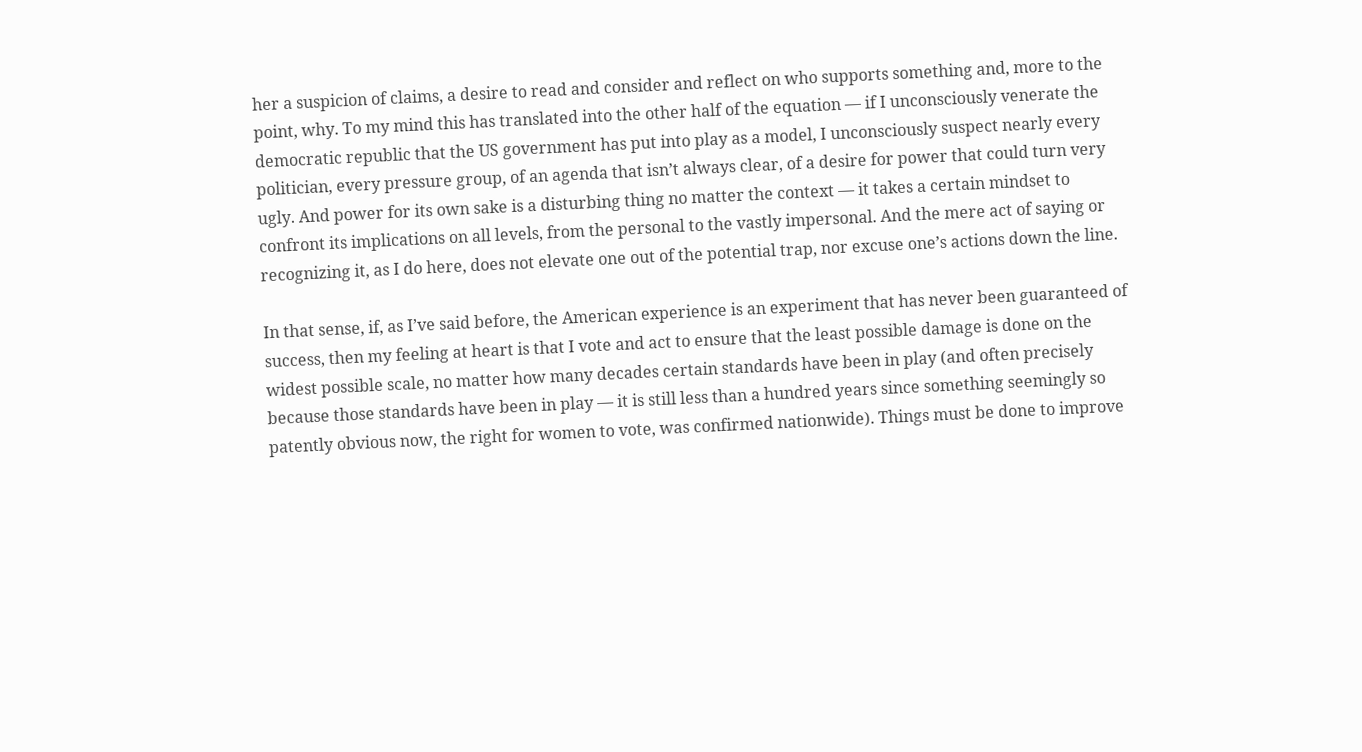her a suspicion of claims, a desire to read and consider and reflect on who supports something and, more to the point, why. To my mind this has translated into the other half of the equation — if I unconsciously venerate the democratic republic that the US government has put into play as a model, I unconsciously suspect nearly every politician, every pressure group, of an agenda that isn’t always clear, of a desire for power that could turn very ugly. And power for its own sake is a disturbing thing no matter the context — it takes a certain mindset to confront its implications on all levels, from the personal to the vastly impersonal. And the mere act of saying or recognizing it, as I do here, does not elevate one out of the potential trap, nor excuse one’s actions down the line.

In that sense, if, as I’ve said before, the American experience is an experiment that has never been guaranteed of success, then my feeling at heart is that I vote and act to ensure that the least possible damage is done on the widest possible scale, no matter how many decades certain standards have been in play (and often precisely because those standards have been in play — it is still less than a hundred years since something seemingly so patently obvious now, the right for women to vote, was confirmed nationwide). Things must be done to improve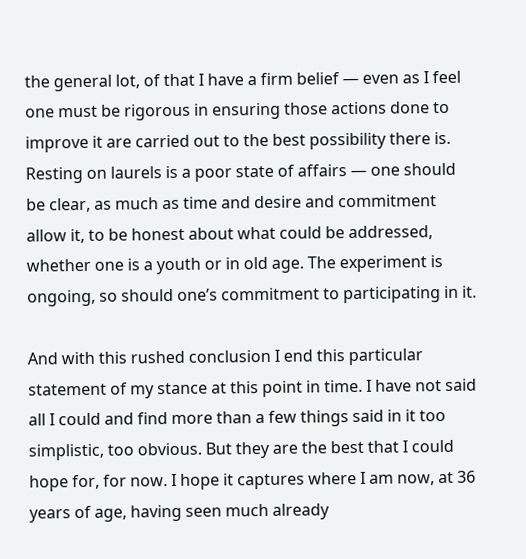the general lot, of that I have a firm belief — even as I feel one must be rigorous in ensuring those actions done to improve it are carried out to the best possibility there is. Resting on laurels is a poor state of affairs — one should be clear, as much as time and desire and commitment allow it, to be honest about what could be addressed, whether one is a youth or in old age. The experiment is ongoing, so should one’s commitment to participating in it.

And with this rushed conclusion I end this particular statement of my stance at this point in time. I have not said all I could and find more than a few things said in it too simplistic, too obvious. But they are the best that I could hope for, for now. I hope it captures where I am now, at 36 years of age, having seen much already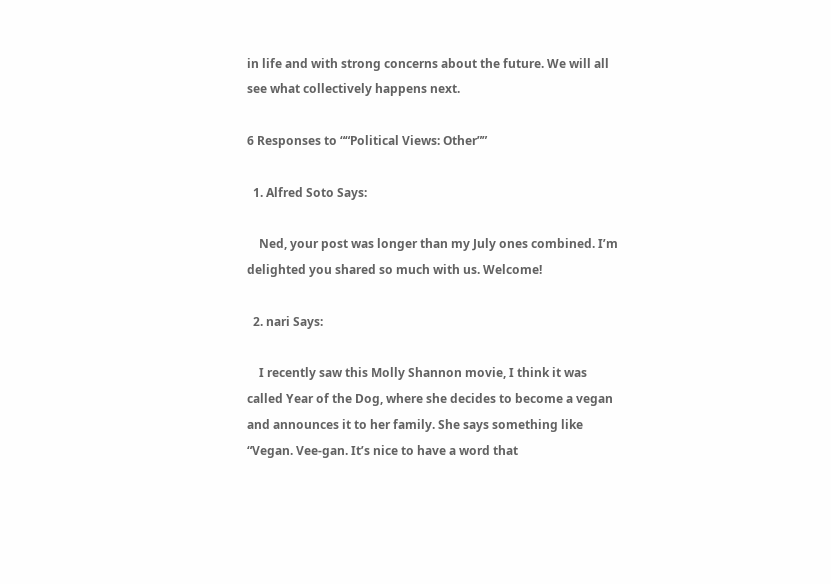in life and with strong concerns about the future. We will all see what collectively happens next.

6 Responses to ““Political Views: Other””

  1. Alfred Soto Says:

    Ned, your post was longer than my July ones combined. I’m delighted you shared so much with us. Welcome!

  2. nari Says:

    I recently saw this Molly Shannon movie, I think it was called Year of the Dog, where she decides to become a vegan and announces it to her family. She says something like “Vegan. Vee-gan. It’s nice to have a word that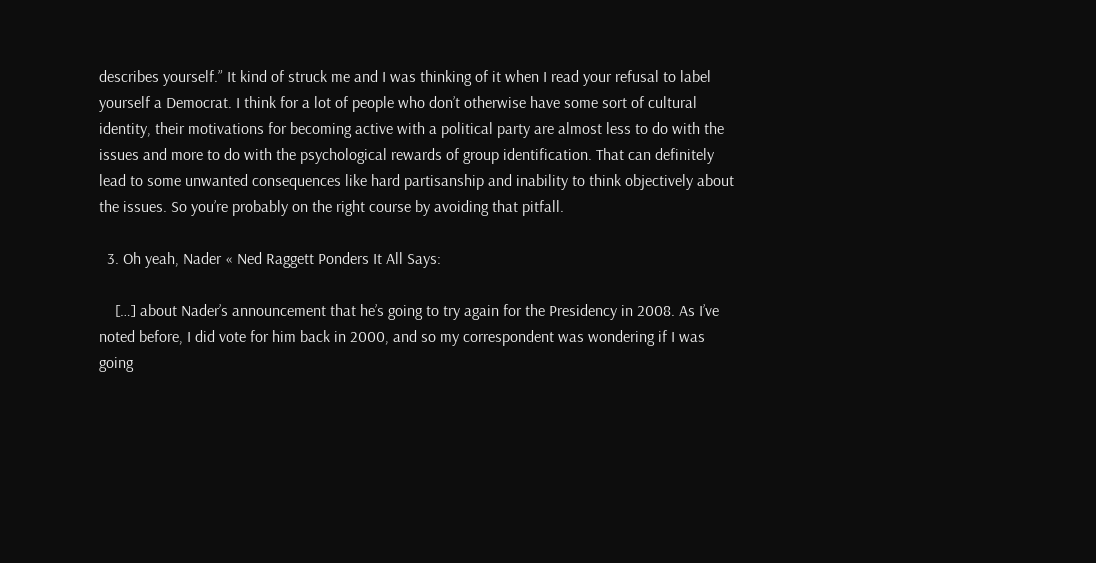describes yourself.” It kind of struck me and I was thinking of it when I read your refusal to label yourself a Democrat. I think for a lot of people who don’t otherwise have some sort of cultural identity, their motivations for becoming active with a political party are almost less to do with the issues and more to do with the psychological rewards of group identification. That can definitely lead to some unwanted consequences like hard partisanship and inability to think objectively about the issues. So you’re probably on the right course by avoiding that pitfall.

  3. Oh yeah, Nader « Ned Raggett Ponders It All Says:

    […] about Nader’s announcement that he’s going to try again for the Presidency in 2008. As I’ve noted before, I did vote for him back in 2000, and so my correspondent was wondering if I was going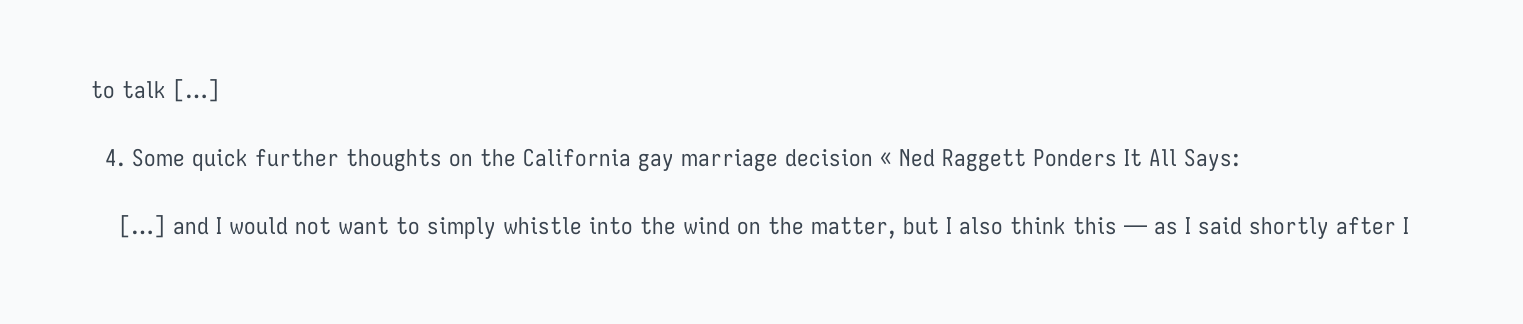to talk […]

  4. Some quick further thoughts on the California gay marriage decision « Ned Raggett Ponders It All Says:

    […] and I would not want to simply whistle into the wind on the matter, but I also think this — as I said shortly after I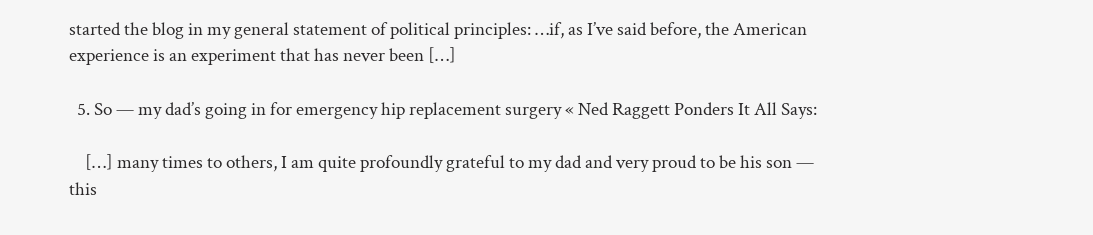started the blog in my general statement of political principles: …if, as I’ve said before, the American experience is an experiment that has never been […]

  5. So — my dad’s going in for emergency hip replacement surgery « Ned Raggett Ponders It All Says:

    […] many times to others, I am quite profoundly grateful to my dad and very proud to be his son — this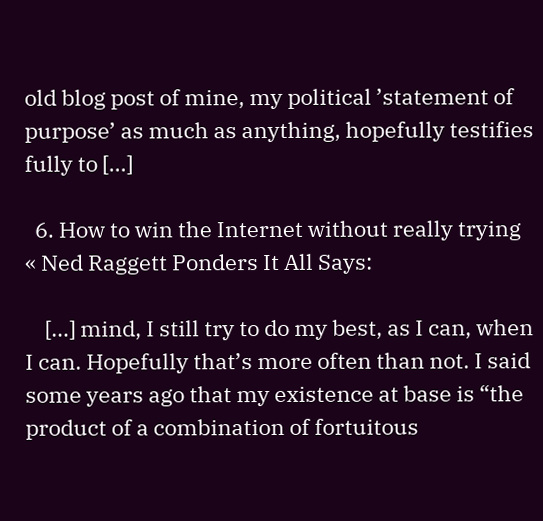old blog post of mine, my political ’statement of purpose’ as much as anything, hopefully testifies fully to […]

  6. How to win the Internet without really trying « Ned Raggett Ponders It All Says:

    […] mind, I still try to do my best, as I can, when I can. Hopefully that’s more often than not. I said some years ago that my existence at base is “the product of a combination of fortuitous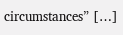circumstances” […]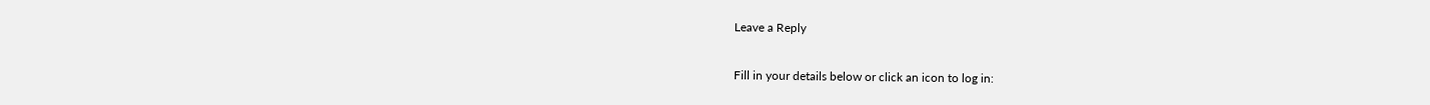Leave a Reply

Fill in your details below or click an icon to log in: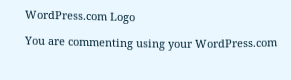WordPress.com Logo

You are commenting using your WordPress.com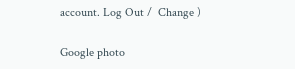account. Log Out /  Change )

Google photo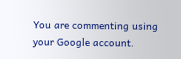You are commenting using your Google account.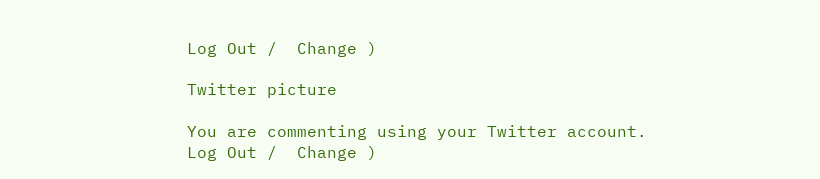Log Out /  Change )

Twitter picture

You are commenting using your Twitter account. Log Out /  Change )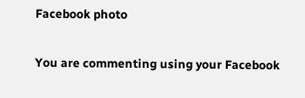Facebook photo

You are commenting using your Facebook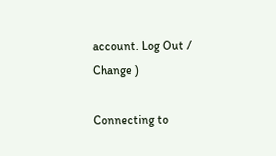account. Log Out /  Change )

Connecting to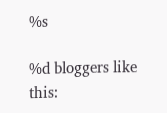%s

%d bloggers like this: